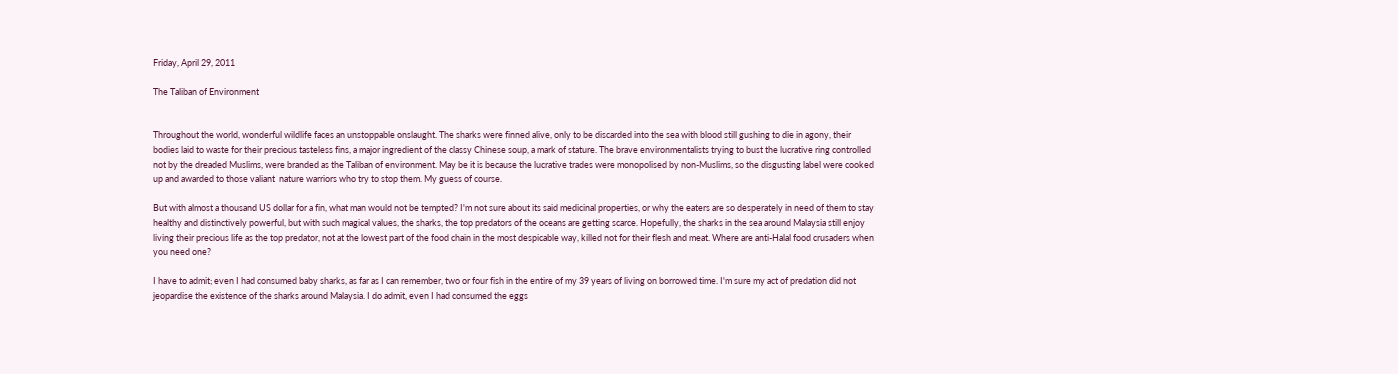Friday, April 29, 2011

The Taliban of Environment


Throughout the world, wonderful wildlife faces an unstoppable onslaught. The sharks were finned alive, only to be discarded into the sea with blood still gushing to die in agony, their bodies laid to waste for their precious tasteless fins, a major ingredient of the classy Chinese soup, a mark of stature. The brave environmentalists trying to bust the lucrative ring controlled not by the dreaded Muslims, were branded as the Taliban of environment. May be it is because the lucrative trades were monopolised by non-Muslims, so the disgusting label were cooked up and awarded to those valiant  nature warriors who try to stop them. My guess of course.

But with almost a thousand US dollar for a fin, what man would not be tempted? I'm not sure about its said medicinal properties, or why the eaters are so desperately in need of them to stay healthy and distinctively powerful, but with such magical values, the sharks, the top predators of the oceans are getting scarce. Hopefully, the sharks in the sea around Malaysia still enjoy living their precious life as the top predator, not at the lowest part of the food chain in the most despicable way, killed not for their flesh and meat. Where are anti-Halal food crusaders when you need one?

I have to admit; even I had consumed baby sharks, as far as I can remember, two or four fish in the entire of my 39 years of living on borrowed time. I'm sure my act of predation did not jeopardise the existence of the sharks around Malaysia. I do admit, even I had consumed the eggs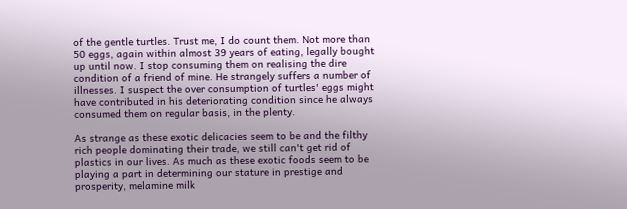of the gentle turtles. Trust me, I do count them. Not more than 50 eggs, again within almost 39 years of eating, legally bought up until now. I stop consuming them on realising the dire condition of a friend of mine. He strangely suffers a number of illnesses. I suspect the over consumption of turtles' eggs might have contributed in his deteriorating condition since he always consumed them on regular basis, in the plenty.

As strange as these exotic delicacies seem to be and the filthy rich people dominating their trade, we still can't get rid of plastics in our lives. As much as these exotic foods seem to be playing a part in determining our stature in prestige and prosperity, melamine milk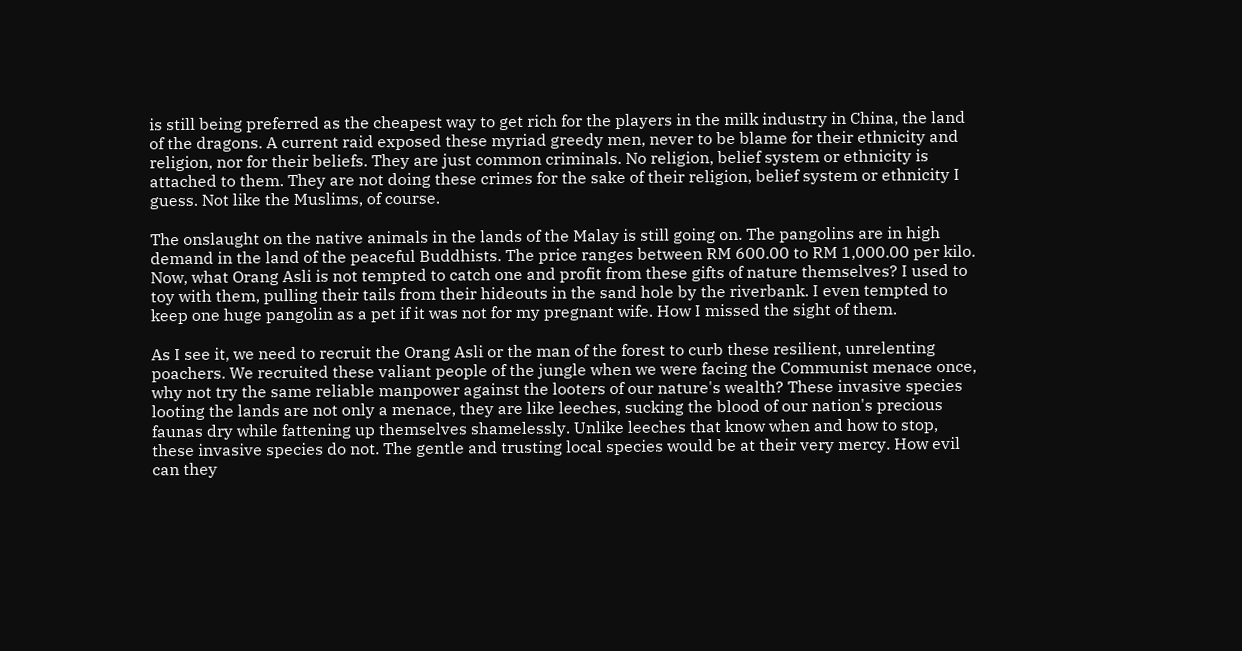is still being preferred as the cheapest way to get rich for the players in the milk industry in China, the land of the dragons. A current raid exposed these myriad greedy men, never to be blame for their ethnicity and religion, nor for their beliefs. They are just common criminals. No religion, belief system or ethnicity is attached to them. They are not doing these crimes for the sake of their religion, belief system or ethnicity I guess. Not like the Muslims, of course.

The onslaught on the native animals in the lands of the Malay is still going on. The pangolins are in high demand in the land of the peaceful Buddhists. The price ranges between RM 600.00 to RM 1,000.00 per kilo. Now, what Orang Asli is not tempted to catch one and profit from these gifts of nature themselves? I used to toy with them, pulling their tails from their hideouts in the sand hole by the riverbank. I even tempted to keep one huge pangolin as a pet if it was not for my pregnant wife. How I missed the sight of them.

As I see it, we need to recruit the Orang Asli or the man of the forest to curb these resilient, unrelenting poachers. We recruited these valiant people of the jungle when we were facing the Communist menace once, why not try the same reliable manpower against the looters of our nature's wealth? These invasive species looting the lands are not only a menace, they are like leeches, sucking the blood of our nation's precious faunas dry while fattening up themselves shamelessly. Unlike leeches that know when and how to stop, these invasive species do not. The gentle and trusting local species would be at their very mercy. How evil can they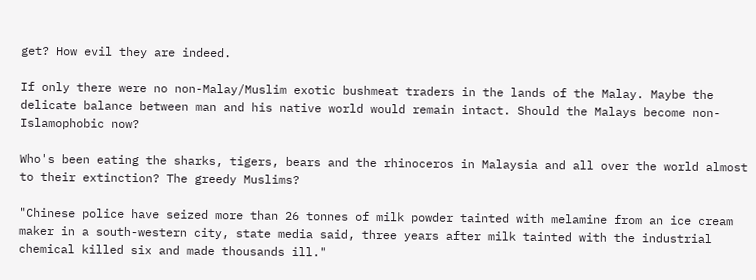get? How evil they are indeed.

If only there were no non-Malay/Muslim exotic bushmeat traders in the lands of the Malay. Maybe the delicate balance between man and his native world would remain intact. Should the Malays become non-Islamophobic now?

Who's been eating the sharks, tigers, bears and the rhinoceros in Malaysia and all over the world almost to their extinction? The greedy Muslims?

"Chinese police have seized more than 26 tonnes of milk powder tainted with melamine from an ice cream maker in a south-western city, state media said, three years after milk tainted with the industrial chemical killed six and made thousands ill."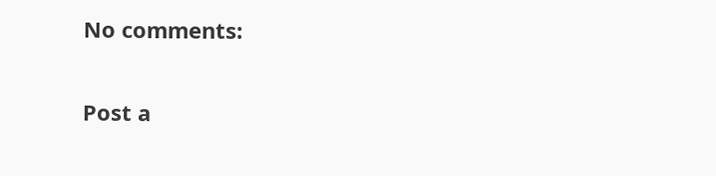No comments:

Post a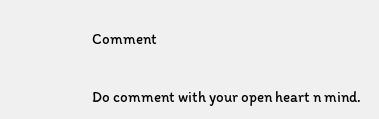Comment

Do comment with your open heart n mind.